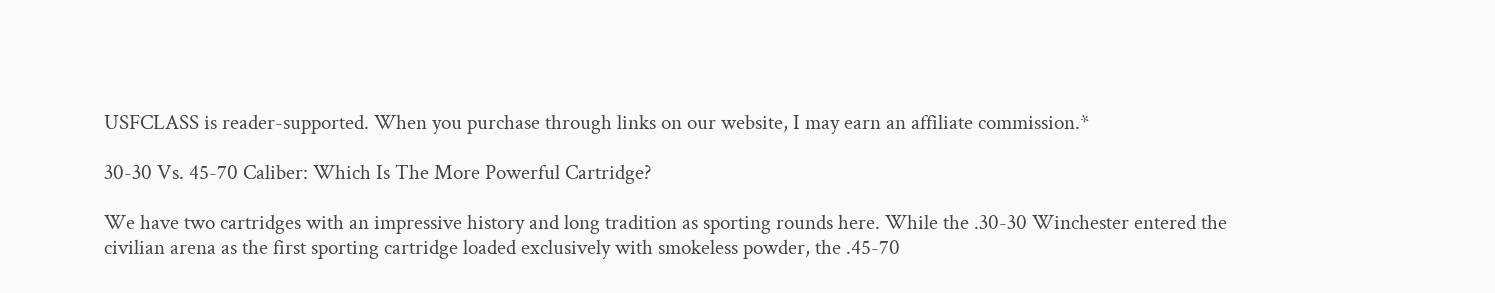USFCLASS is reader-supported. When you purchase through links on our website, I may earn an affiliate commission.*

30-30 Vs. 45-70 Caliber: Which Is The More Powerful Cartridge?

We have two cartridges with an impressive history and long tradition as sporting rounds here. While the .30-30 Winchester entered the civilian arena as the first sporting cartridge loaded exclusively with smokeless powder, the .45-70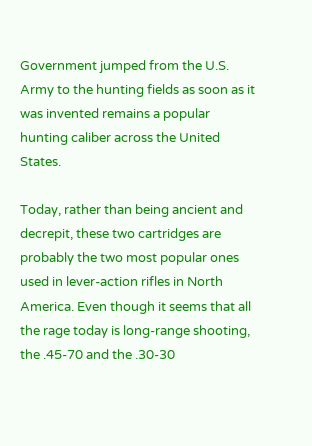Government jumped from the U.S. Army to the hunting fields as soon as it was invented remains a popular hunting caliber across the United States.

Today, rather than being ancient and decrepit, these two cartridges are probably the two most popular ones used in lever-action rifles in North America. Even though it seems that all the rage today is long-range shooting, the .45-70 and the .30-30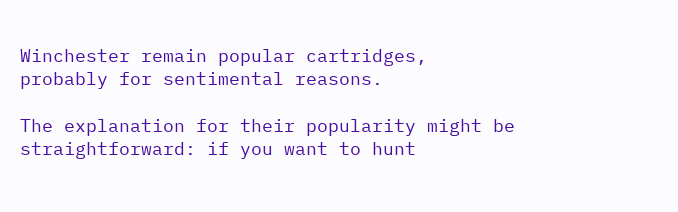Winchester remain popular cartridges, probably for sentimental reasons.

The explanation for their popularity might be straightforward: if you want to hunt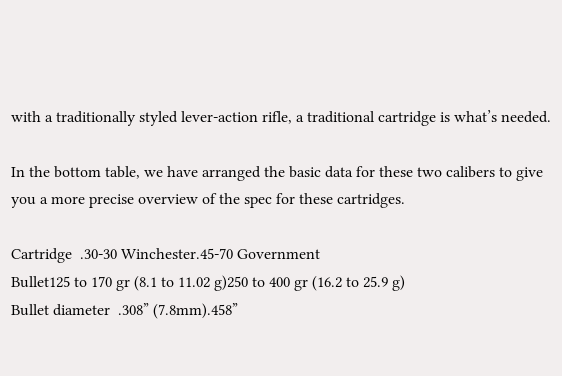with a traditionally styled lever-action rifle, a traditional cartridge is what’s needed.

In the bottom table, we have arranged the basic data for these two calibers to give you a more precise overview of the spec for these cartridges.

Cartridge  .30-30 Winchester.45-70 Government
Bullet125 to 170 gr (8.1 to 11.02 g)250 to 400 gr (16.2 to 25.9 g)
Bullet diameter  .308” (7.8mm).458”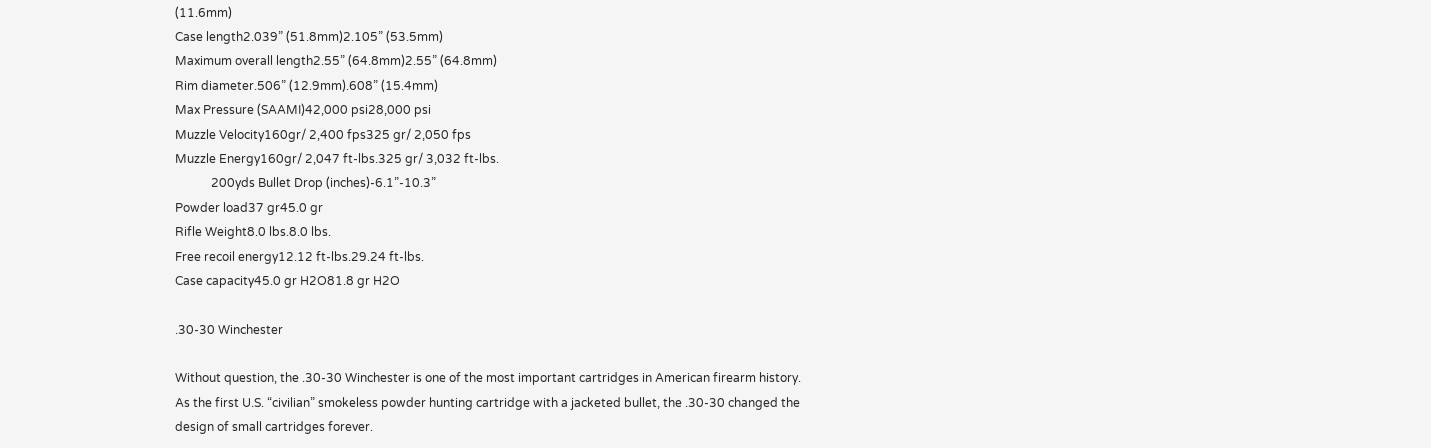(11.6mm)
Case length2.039” (51.8mm)2.105” (53.5mm)
Maximum overall length2.55” (64.8mm)2.55” (64.8mm)
Rim diameter.506” (12.9mm).608” (15.4mm)
Max Pressure (SAAMI)42,000 psi28,000 psi
Muzzle Velocity160gr/ 2,400 fps325 gr/ 2,050 fps
Muzzle Energy160gr/ 2,047 ft-lbs.325 gr/ 3,032 ft-lbs.
            200yds Bullet Drop (inches)-6.1”-10.3”
Powder load37 gr45.0 gr
Rifle Weight8.0 lbs.8.0 lbs.
Free recoil energy12.12 ft-lbs.29.24 ft-lbs.
Case capacity45.0 gr H2O81.8 gr H2O

.30-30 Winchester

Without question, the .30-30 Winchester is one of the most important cartridges in American firearm history. As the first U.S. “civilian” smokeless powder hunting cartridge with a jacketed bullet, the .30-30 changed the design of small cartridges forever.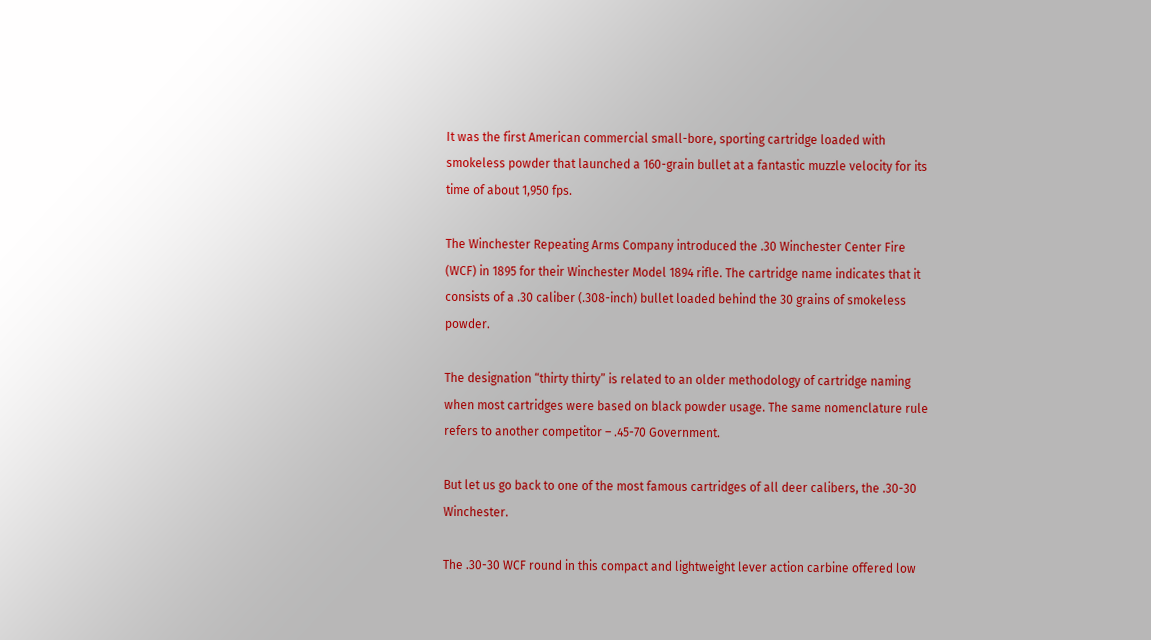It was the first American commercial small-bore, sporting cartridge loaded with smokeless powder that launched a 160-grain bullet at a fantastic muzzle velocity for its time of about 1,950 fps.

The Winchester Repeating Arms Company introduced the .30 Winchester Center Fire (WCF) in 1895 for their Winchester Model 1894 rifle. The cartridge name indicates that it consists of a .30 caliber (.308-inch) bullet loaded behind the 30 grains of smokeless powder.

The designation “thirty thirty” is related to an older methodology of cartridge naming when most cartridges were based on black powder usage. The same nomenclature rule refers to another competitor – .45-70 Government.

But let us go back to one of the most famous cartridges of all deer calibers, the .30-30 Winchester.

The .30-30 WCF round in this compact and lightweight lever action carbine offered low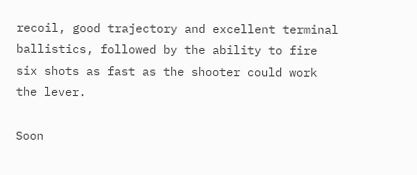recoil, good trajectory and excellent terminal ballistics, followed by the ability to fire six shots as fast as the shooter could work the lever.

Soon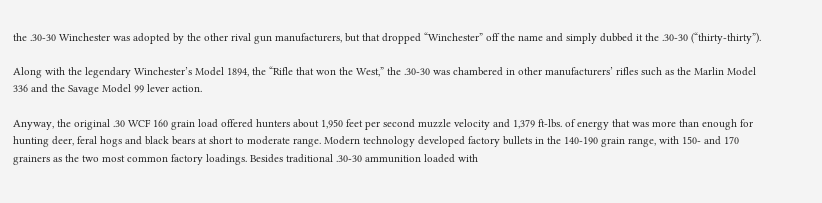the .30-30 Winchester was adopted by the other rival gun manufacturers, but that dropped “Winchester” off the name and simply dubbed it the .30-30 (“thirty-thirty”).

Along with the legendary Winchester’s Model 1894, the “Rifle that won the West,” the .30-30 was chambered in other manufacturers’ rifles such as the Marlin Model 336 and the Savage Model 99 lever action.

Anyway, the original .30 WCF 160 grain load offered hunters about 1,950 feet per second muzzle velocity and 1,379 ft-lbs. of energy that was more than enough for hunting deer, feral hogs and black bears at short to moderate range. Modern technology developed factory bullets in the 140-190 grain range, with 150- and 170 grainers as the two most common factory loadings. Besides traditional .30-30 ammunition loaded with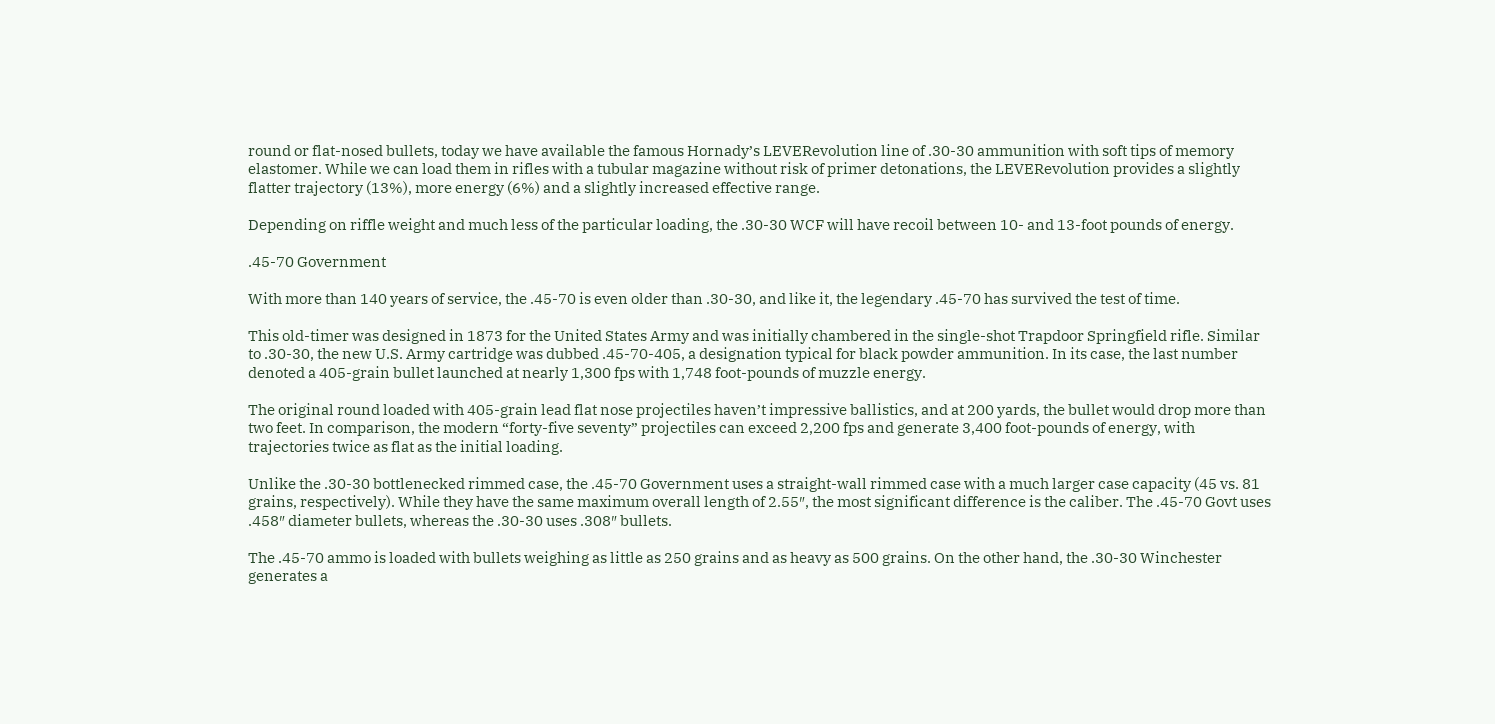round or flat-nosed bullets, today we have available the famous Hornady’s LEVERevolution line of .30-30 ammunition with soft tips of memory elastomer. While we can load them in rifles with a tubular magazine without risk of primer detonations, the LEVERevolution provides a slightly flatter trajectory (13%), more energy (6%) and a slightly increased effective range.

Depending on riffle weight and much less of the particular loading, the .30-30 WCF will have recoil between 10- and 13-foot pounds of energy.

.45-70 Government

With more than 140 years of service, the .45-70 is even older than .30-30, and like it, the legendary .45-70 has survived the test of time.

This old-timer was designed in 1873 for the United States Army and was initially chambered in the single-shot Trapdoor Springfield rifle. Similar to .30-30, the new U.S. Army cartridge was dubbed .45-70-405, a designation typical for black powder ammunition. In its case, the last number denoted a 405-grain bullet launched at nearly 1,300 fps with 1,748 foot-pounds of muzzle energy.

The original round loaded with 405-grain lead flat nose projectiles haven’t impressive ballistics, and at 200 yards, the bullet would drop more than two feet. In comparison, the modern “forty-five seventy” projectiles can exceed 2,200 fps and generate 3,400 foot-pounds of energy, with trajectories twice as flat as the initial loading.

Unlike the .30-30 bottlenecked rimmed case, the .45-70 Government uses a straight-wall rimmed case with a much larger case capacity (45 vs. 81 grains, respectively). While they have the same maximum overall length of 2.55″, the most significant difference is the caliber. The .45-70 Govt uses .458″ diameter bullets, whereas the .30-30 uses .308″ bullets.

The .45-70 ammo is loaded with bullets weighing as little as 250 grains and as heavy as 500 grains. On the other hand, the .30-30 Winchester generates a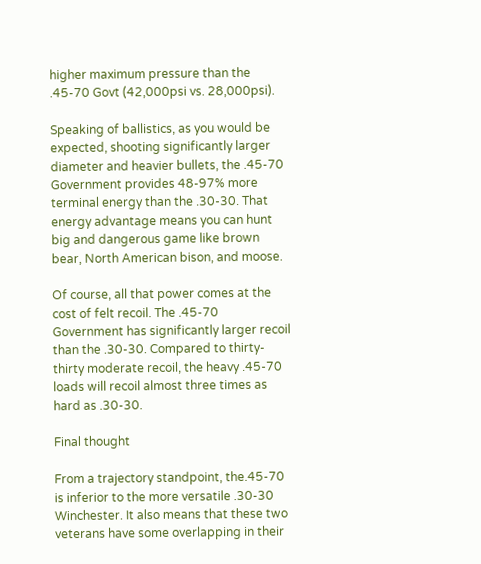higher maximum pressure than the .45-70 Govt (42,000psi vs. 28,000psi).

Speaking of ballistics, as you would be expected, shooting significantly larger diameter and heavier bullets, the .45-70 Government provides 48-97% more terminal energy than the .30-30. That energy advantage means you can hunt big and dangerous game like brown bear, North American bison, and moose.

Of course, all that power comes at the cost of felt recoil. The .45-70 Government has significantly larger recoil than the .30-30. Compared to thirty-thirty moderate recoil, the heavy .45-70 loads will recoil almost three times as hard as .30-30.

Final thought

From a trajectory standpoint, the.45-70 is inferior to the more versatile .30-30 Winchester. It also means that these two veterans have some overlapping in their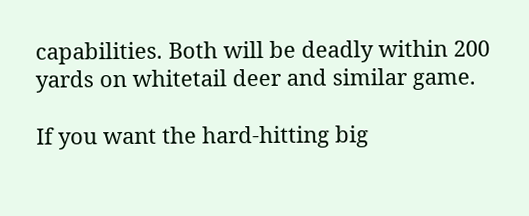capabilities. Both will be deadly within 200 yards on whitetail deer and similar game.

If you want the hard-hitting big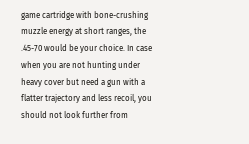game cartridge with bone-crushing muzzle energy at short ranges, the .45-70 would be your choice. In case when you are not hunting under heavy cover but need a gun with a flatter trajectory and less recoil, you should not look further from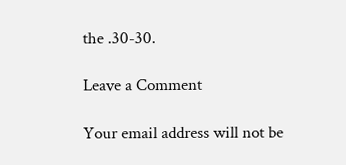the .30-30.

Leave a Comment

Your email address will not be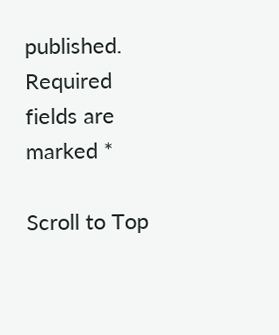published. Required fields are marked *

Scroll to Top